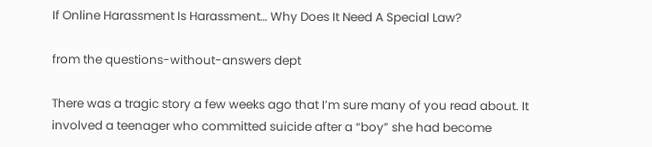If Online Harassment Is Harassment… Why Does It Need A Special Law?

from the questions-without-answers dept

There was a tragic story a few weeks ago that I’m sure many of you read about. It involved a teenager who committed suicide after a “boy” she had become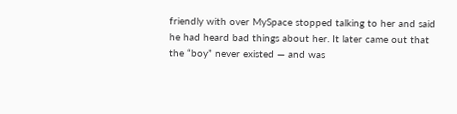friendly with over MySpace stopped talking to her and said he had heard bad things about her. It later came out that the “boy” never existed — and was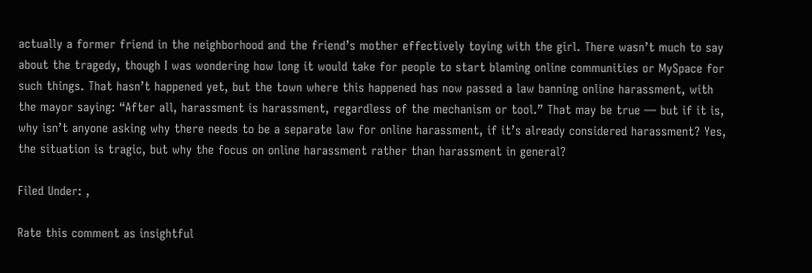actually a former friend in the neighborhood and the friend’s mother effectively toying with the girl. There wasn’t much to say about the tragedy, though I was wondering how long it would take for people to start blaming online communities or MySpace for such things. That hasn’t happened yet, but the town where this happened has now passed a law banning online harassment, with the mayor saying: “After all, harassment is harassment, regardless of the mechanism or tool.” That may be true — but if it is, why isn’t anyone asking why there needs to be a separate law for online harassment, if it’s already considered harassment? Yes, the situation is tragic, but why the focus on online harassment rather than harassment in general?

Filed Under: ,

Rate this comment as insightful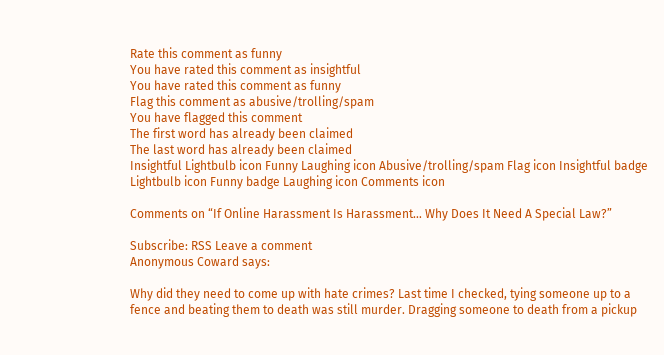Rate this comment as funny
You have rated this comment as insightful
You have rated this comment as funny
Flag this comment as abusive/trolling/spam
You have flagged this comment
The first word has already been claimed
The last word has already been claimed
Insightful Lightbulb icon Funny Laughing icon Abusive/trolling/spam Flag icon Insightful badge Lightbulb icon Funny badge Laughing icon Comments icon

Comments on “If Online Harassment Is Harassment… Why Does It Need A Special Law?”

Subscribe: RSS Leave a comment
Anonymous Coward says:

Why did they need to come up with hate crimes? Last time I checked, tying someone up to a fence and beating them to death was still murder. Dragging someone to death from a pickup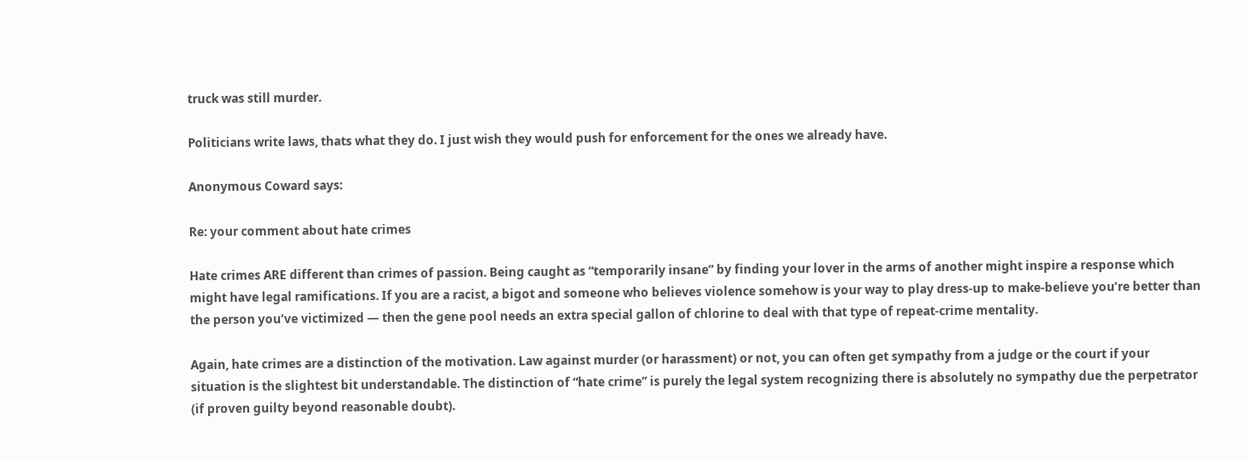truck was still murder.

Politicians write laws, thats what they do. I just wish they would push for enforcement for the ones we already have.

Anonymous Coward says:

Re: your comment about hate crimes

Hate crimes ARE different than crimes of passion. Being caught as “temporarily insane” by finding your lover in the arms of another might inspire a response which might have legal ramifications. If you are a racist, a bigot and someone who believes violence somehow is your way to play dress-up to make-believe you’re better than the person you’ve victimized — then the gene pool needs an extra special gallon of chlorine to deal with that type of repeat-crime mentality.

Again, hate crimes are a distinction of the motivation. Law against murder (or harassment) or not, you can often get sympathy from a judge or the court if your situation is the slightest bit understandable. The distinction of “hate crime” is purely the legal system recognizing there is absolutely no sympathy due the perpetrator (if proven guilty beyond reasonable doubt).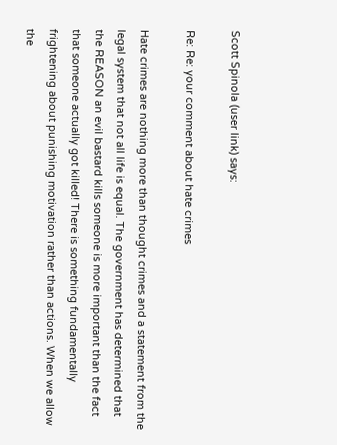Scott Spinola (user link) says:

Re: Re: your comment about hate crimes

Hate crimes are nothing more than thought crimes and a statement from the legal system that not all life is equal. The government has determined that the REASON an evil bastard kills someone is more important than the fact that someone actually got killed! There is something fundamentally frightening about punishing motivation rather than actions. When we allow the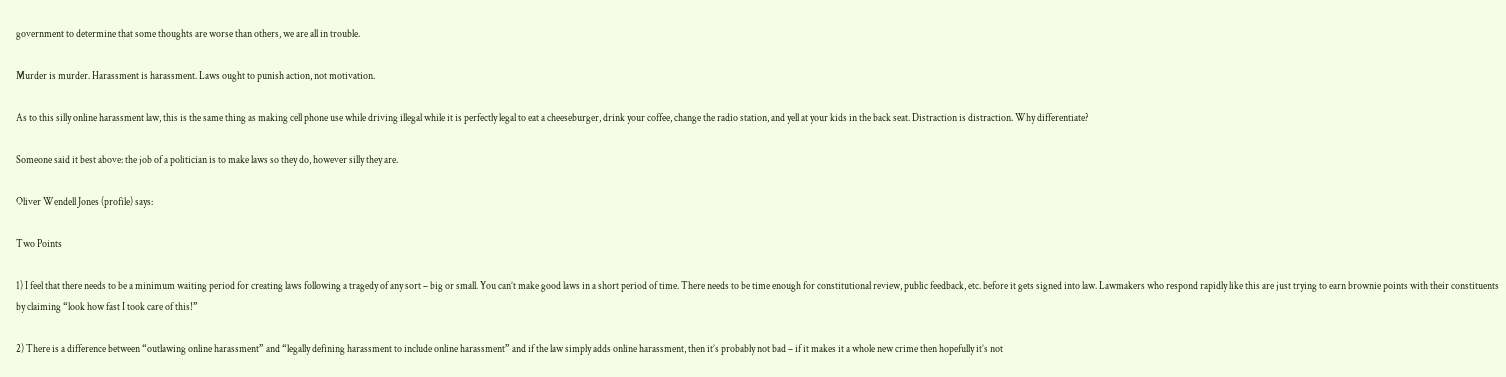government to determine that some thoughts are worse than others, we are all in trouble.

Murder is murder. Harassment is harassment. Laws ought to punish action, not motivation.

As to this silly online harassment law, this is the same thing as making cell phone use while driving illegal while it is perfectly legal to eat a cheeseburger, drink your coffee, change the radio station, and yell at your kids in the back seat. Distraction is distraction. Why differentiate?

Someone said it best above: the job of a politician is to make laws so they do, however silly they are.

Oliver Wendell Jones (profile) says:

Two Points

1) I feel that there needs to be a minimum waiting period for creating laws following a tragedy of any sort – big or small. You can’t make good laws in a short period of time. There needs to be time enough for constitutional review, public feedback, etc. before it gets signed into law. Lawmakers who respond rapidly like this are just trying to earn brownie points with their constituents by claiming “look how fast I took care of this!”

2) There is a difference between “outlawing online harassment” and “legally defining harassment to include online harassment” and if the law simply adds online harassment, then it’s probably not bad – if it makes it a whole new crime then hopefully it’s not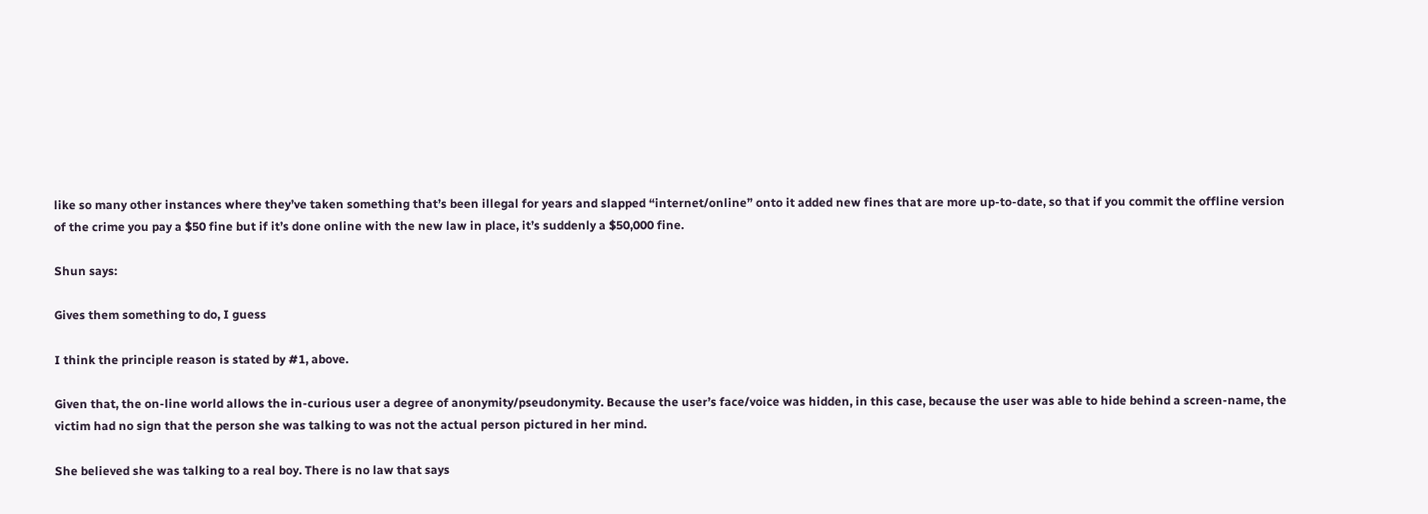like so many other instances where they’ve taken something that’s been illegal for years and slapped “internet/online” onto it added new fines that are more up-to-date, so that if you commit the offline version of the crime you pay a $50 fine but if it’s done online with the new law in place, it’s suddenly a $50,000 fine.

Shun says:

Gives them something to do, I guess

I think the principle reason is stated by #1, above.

Given that, the on-line world allows the in-curious user a degree of anonymity/pseudonymity. Because the user’s face/voice was hidden, in this case, because the user was able to hide behind a screen-name, the victim had no sign that the person she was talking to was not the actual person pictured in her mind.

She believed she was talking to a real boy. There is no law that says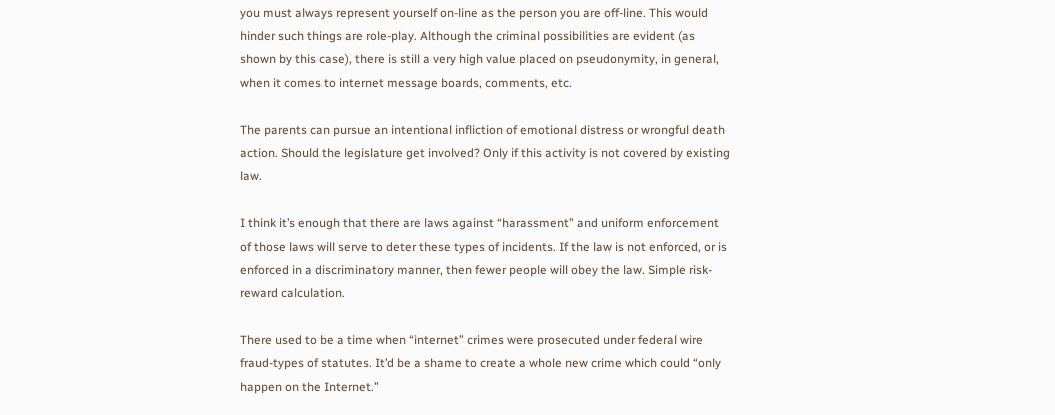you must always represent yourself on-line as the person you are off-line. This would hinder such things are role-play. Although the criminal possibilities are evident (as shown by this case), there is still a very high value placed on pseudonymity, in general, when it comes to internet message boards, comments, etc.

The parents can pursue an intentional infliction of emotional distress or wrongful death action. Should the legislature get involved? Only if this activity is not covered by existing law.

I think it’s enough that there are laws against “harassment” and uniform enforcement of those laws will serve to deter these types of incidents. If the law is not enforced, or is enforced in a discriminatory manner, then fewer people will obey the law. Simple risk-reward calculation.

There used to be a time when “internet” crimes were prosecuted under federal wire fraud-types of statutes. It’d be a shame to create a whole new crime which could “only happen on the Internet.”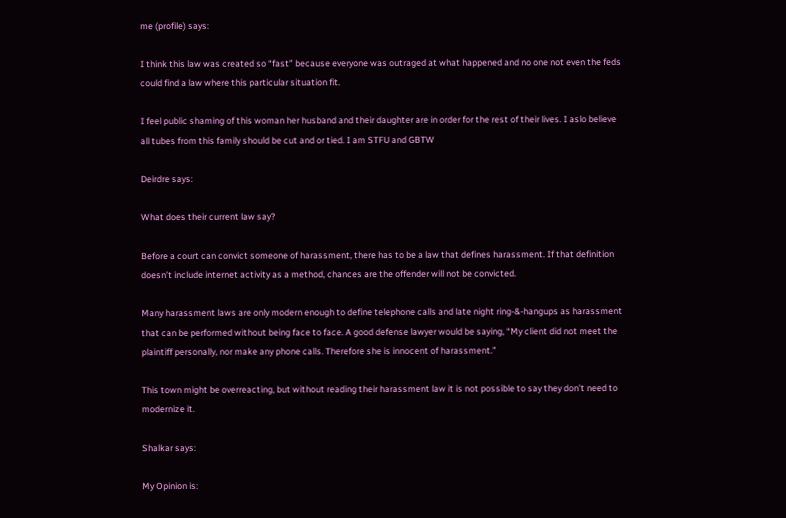me (profile) says:

I think this law was created so “fast” because everyone was outraged at what happened and no one not even the feds could find a law where this particular situation fit.

I feel public shaming of this woman her husband and their daughter are in order for the rest of their lives. I aslo believe all tubes from this family should be cut and or tied. I am STFU and GBTW

Deirdre says:

What does their current law say?

Before a court can convict someone of harassment, there has to be a law that defines harassment. If that definition doesn’t include internet activity as a method, chances are the offender will not be convicted.

Many harassment laws are only modern enough to define telephone calls and late night ring-&-hangups as harassment that can be performed without being face to face. A good defense lawyer would be saying, “My client did not meet the plaintiff personally, nor make any phone calls. Therefore she is innocent of harassment.”

This town might be overreacting, but without reading their harassment law it is not possible to say they don’t need to modernize it.

Shalkar says:

My Opinion is: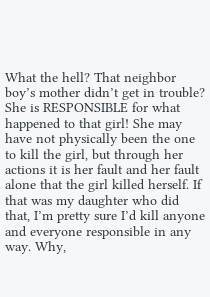What the hell? That neighbor boy’s mother didn’t get in trouble? She is RESPONSIBLE for what happened to that girl! She may have not physically been the one to kill the girl, but through her actions it is her fault and her fault alone that the girl killed herself. If that was my daughter who did that, I’m pretty sure I’d kill anyone and everyone responsible in any way. Why,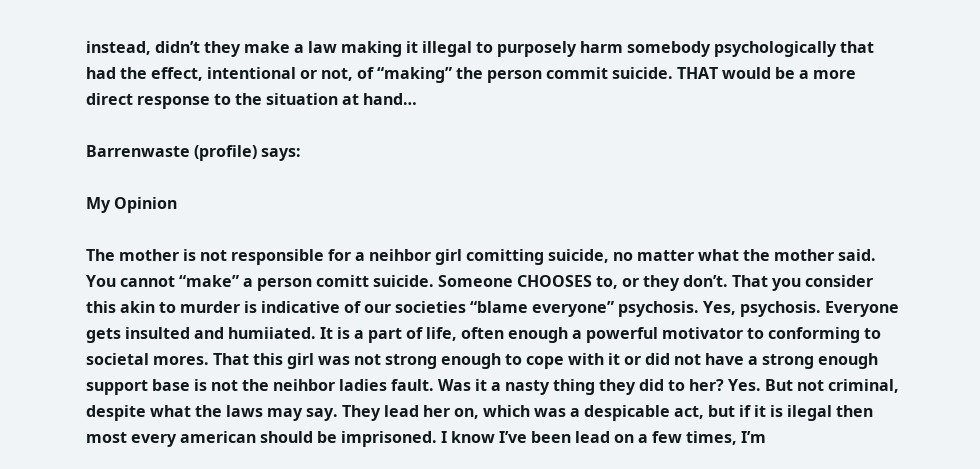instead, didn’t they make a law making it illegal to purposely harm somebody psychologically that had the effect, intentional or not, of “making” the person commit suicide. THAT would be a more direct response to the situation at hand…

Barrenwaste (profile) says:

My Opinion

The mother is not responsible for a neihbor girl comitting suicide, no matter what the mother said. You cannot “make” a person comitt suicide. Someone CHOOSES to, or they don’t. That you consider this akin to murder is indicative of our societies “blame everyone” psychosis. Yes, psychosis. Everyone gets insulted and humiiated. It is a part of life, often enough a powerful motivator to conforming to societal mores. That this girl was not strong enough to cope with it or did not have a strong enough support base is not the neihbor ladies fault. Was it a nasty thing they did to her? Yes. But not criminal, despite what the laws may say. They lead her on, which was a despicable act, but if it is ilegal then most every american should be imprisoned. I know I’ve been lead on a few times, I’m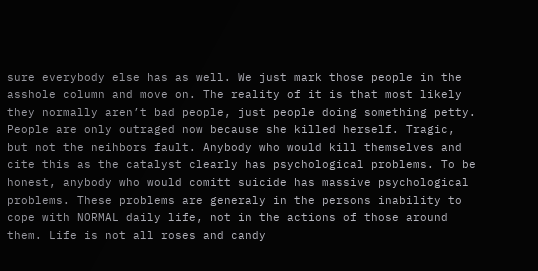sure everybody else has as well. We just mark those people in the asshole column and move on. The reality of it is that most likely they normally aren’t bad people, just people doing something petty. People are only outraged now because she killed herself. Tragic, but not the neihbors fault. Anybody who would kill themselves and cite this as the catalyst clearly has psychological problems. To be honest, anybody who would comitt suicide has massive psychological problems. These problems are generaly in the persons inability to cope with NORMAL daily life, not in the actions of those around them. Life is not all roses and candy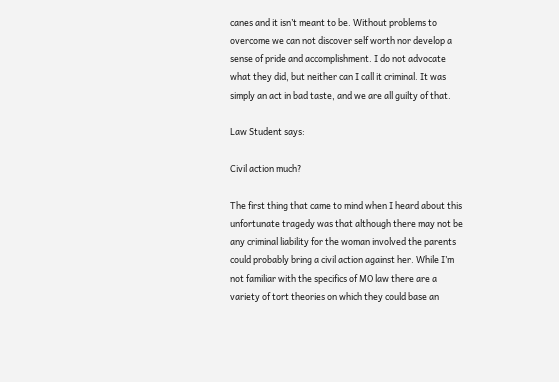canes and it isn’t meant to be. Without problems to overcome we can not discover self worth nor develop a sense of pride and accomplishment. I do not advocate what they did, but neither can I call it criminal. It was simply an act in bad taste, and we are all guilty of that.

Law Student says:

Civil action much?

The first thing that came to mind when I heard about this unfortunate tragedy was that although there may not be any criminal liability for the woman involved the parents could probably bring a civil action against her. While I’m not familiar with the specifics of MO law there are a variety of tort theories on which they could base an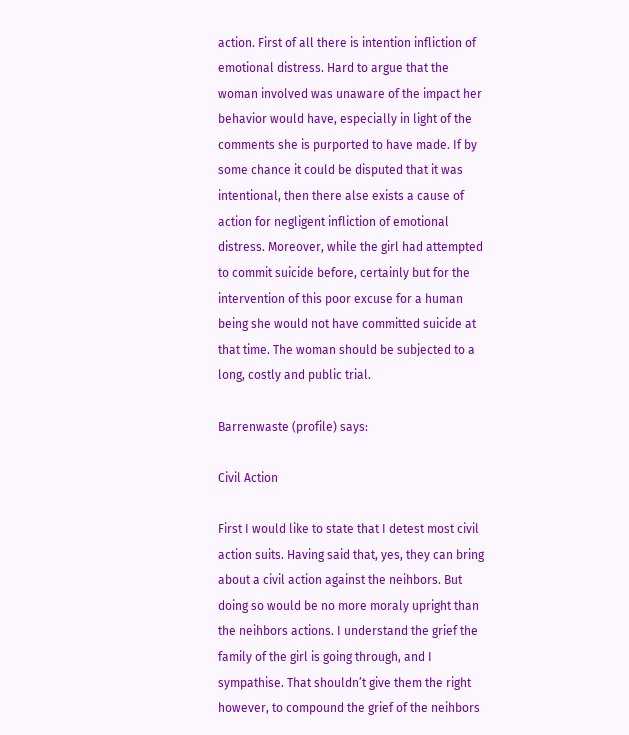action. First of all there is intention infliction of emotional distress. Hard to argue that the woman involved was unaware of the impact her behavior would have, especially in light of the comments she is purported to have made. If by some chance it could be disputed that it was intentional, then there alse exists a cause of action for negligent infliction of emotional distress. Moreover, while the girl had attempted to commit suicide before, certainly but for the intervention of this poor excuse for a human being she would not have committed suicide at that time. The woman should be subjected to a long, costly and public trial.

Barrenwaste (profile) says:

Civil Action

First I would like to state that I detest most civil action suits. Having said that, yes, they can bring about a civil action against the neihbors. But doing so would be no more moraly upright than the neihbors actions. I understand the grief the family of the girl is going through, and I sympathise. That shouldn’t give them the right however, to compound the grief of the neihbors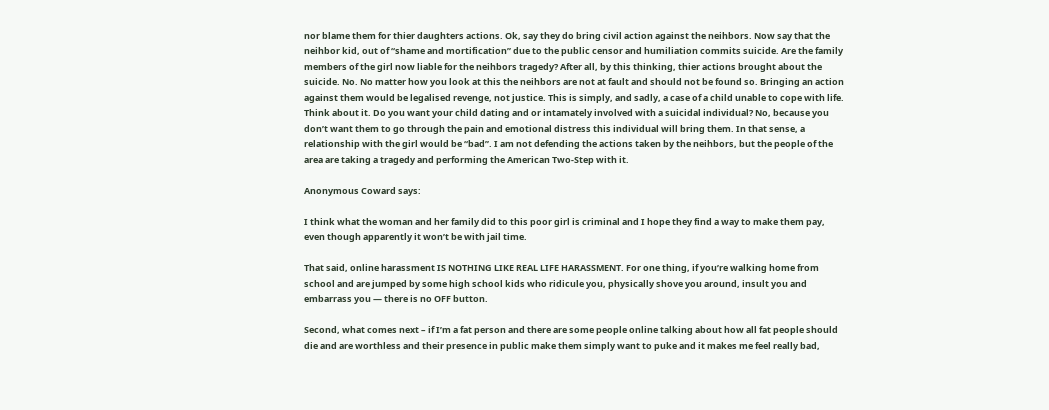nor blame them for thier daughters actions. Ok, say they do bring civil action against the neihbors. Now say that the neihbor kid, out of “shame and mortification” due to the public censor and humiliation commits suicide. Are the family members of the girl now liable for the neihbors tragedy? After all, by this thinking, thier actions brought about the suicide. No. No matter how you look at this the neihbors are not at fault and should not be found so. Bringing an action against them would be legalised revenge, not justice. This is simply, and sadly, a case of a child unable to cope with life. Think about it. Do you want your child dating and or intamately involved with a suicidal individual? No, because you don’t want them to go through the pain and emotional distress this individual will bring them. In that sense, a relationship with the girl would be “bad”. I am not defending the actions taken by the neihbors, but the people of the area are taking a tragedy and performing the American Two-Step with it.

Anonymous Coward says:

I think what the woman and her family did to this poor girl is criminal and I hope they find a way to make them pay, even though apparently it won’t be with jail time.

That said, online harassment IS NOTHING LIKE REAL LIFE HARASSMENT. For one thing, if you’re walking home from school and are jumped by some high school kids who ridicule you, physically shove you around, insult you and embarrass you — there is no OFF button.

Second, what comes next – if I’m a fat person and there are some people online talking about how all fat people should die and are worthless and their presence in public make them simply want to puke and it makes me feel really bad,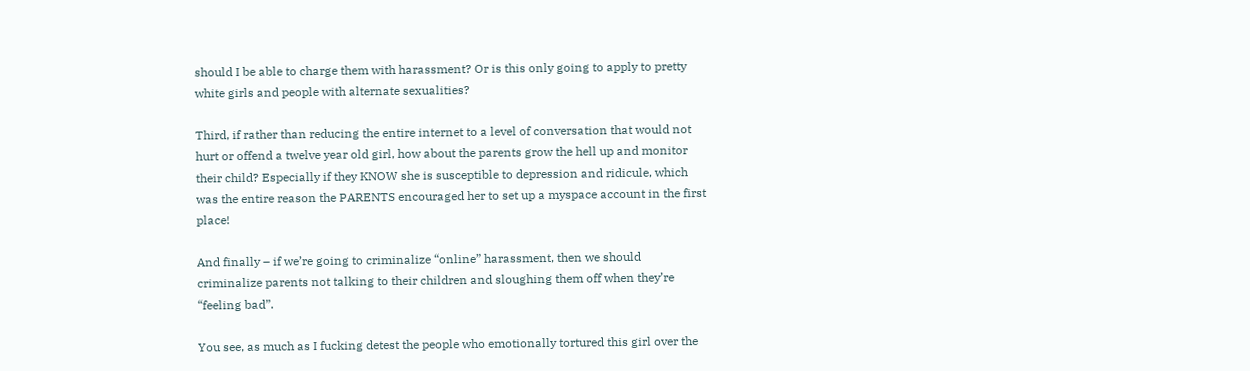should I be able to charge them with harassment? Or is this only going to apply to pretty white girls and people with alternate sexualities?

Third, if rather than reducing the entire internet to a level of conversation that would not hurt or offend a twelve year old girl, how about the parents grow the hell up and monitor their child? Especially if they KNOW she is susceptible to depression and ridicule, which was the entire reason the PARENTS encouraged her to set up a myspace account in the first place!

And finally – if we’re going to criminalize “online” harassment, then we should criminalize parents not talking to their children and sloughing them off when they’re “feeling bad”.

You see, as much as I fucking detest the people who emotionally tortured this girl over the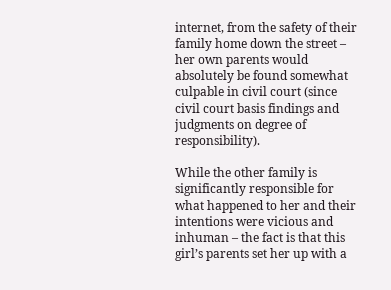internet, from the safety of their family home down the street – her own parents would absolutely be found somewhat culpable in civil court (since civil court basis findings and judgments on degree of responsibility).

While the other family is significantly responsible for what happened to her and their intentions were vicious and inhuman – the fact is that this girl’s parents set her up with a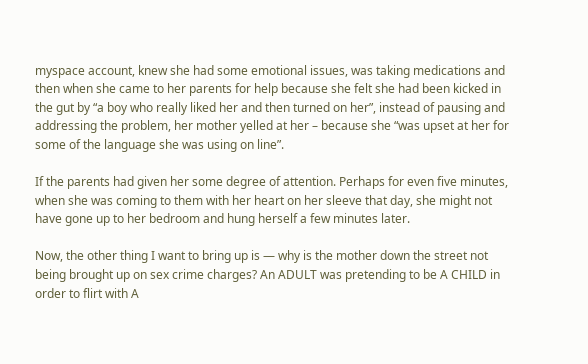myspace account, knew she had some emotional issues, was taking medications and then when she came to her parents for help because she felt she had been kicked in the gut by “a boy who really liked her and then turned on her”, instead of pausing and addressing the problem, her mother yelled at her – because she “was upset at her for some of the language she was using on line”.

If the parents had given her some degree of attention. Perhaps for even five minutes, when she was coming to them with her heart on her sleeve that day, she might not have gone up to her bedroom and hung herself a few minutes later.

Now, the other thing I want to bring up is — why is the mother down the street not being brought up on sex crime charges? An ADULT was pretending to be A CHILD in order to flirt with A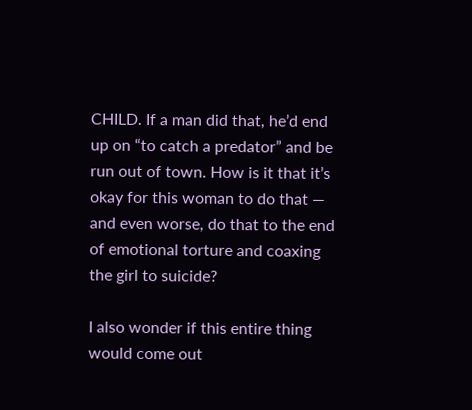CHILD. If a man did that, he’d end up on “to catch a predator” and be run out of town. How is it that it’s okay for this woman to do that — and even worse, do that to the end of emotional torture and coaxing the girl to suicide?

I also wonder if this entire thing would come out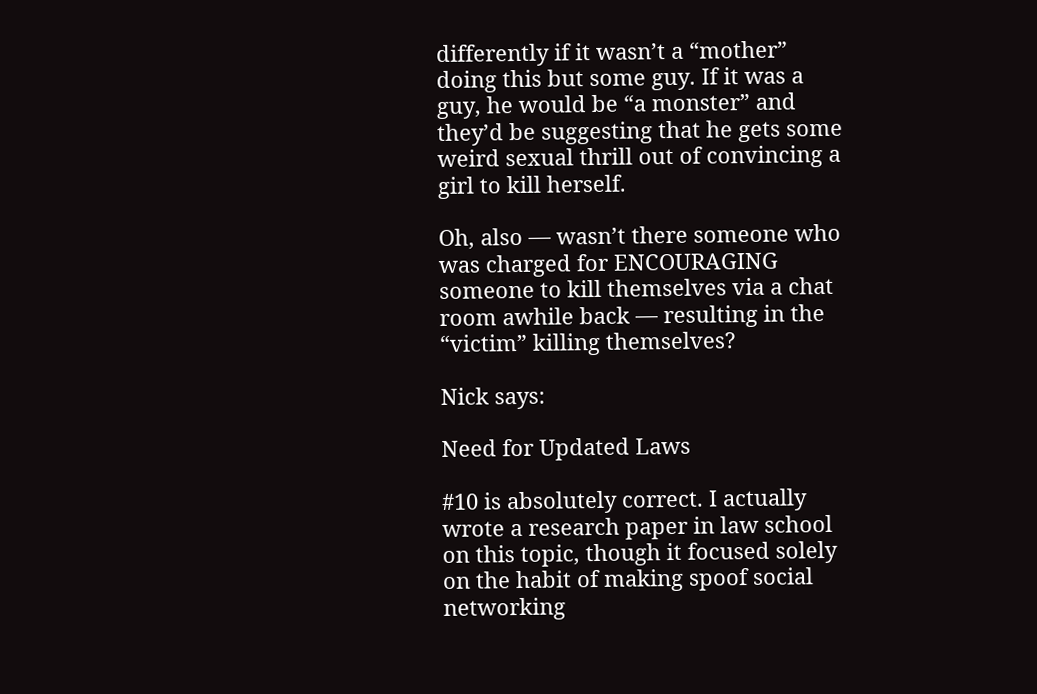differently if it wasn’t a “mother” doing this but some guy. If it was a guy, he would be “a monster” and they’d be suggesting that he gets some weird sexual thrill out of convincing a girl to kill herself.

Oh, also — wasn’t there someone who was charged for ENCOURAGING someone to kill themselves via a chat room awhile back — resulting in the “victim” killing themselves?

Nick says:

Need for Updated Laws

#10 is absolutely correct. I actually wrote a research paper in law school on this topic, though it focused solely on the habit of making spoof social networking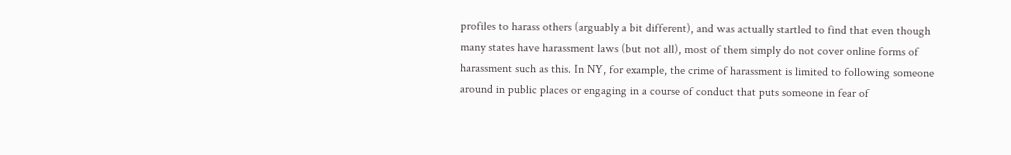profiles to harass others (arguably a bit different), and was actually startled to find that even though many states have harassment laws (but not all), most of them simply do not cover online forms of harassment such as this. In NY, for example, the crime of harassment is limited to following someone around in public places or engaging in a course of conduct that puts someone in fear of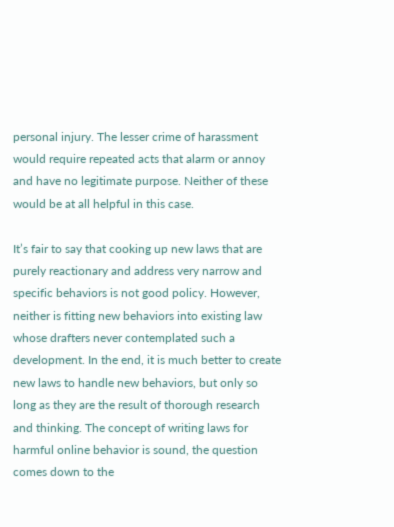personal injury. The lesser crime of harassment would require repeated acts that alarm or annoy and have no legitimate purpose. Neither of these would be at all helpful in this case.

It’s fair to say that cooking up new laws that are purely reactionary and address very narrow and specific behaviors is not good policy. However, neither is fitting new behaviors into existing law whose drafters never contemplated such a development. In the end, it is much better to create new laws to handle new behaviors, but only so long as they are the result of thorough research and thinking. The concept of writing laws for harmful online behavior is sound, the question comes down to the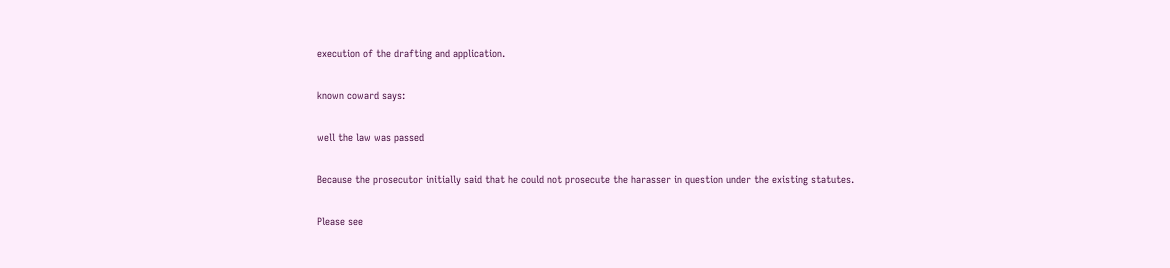execution of the drafting and application.

known coward says:

well the law was passed

Because the prosecutor initially said that he could not prosecute the harasser in question under the existing statutes.

Please see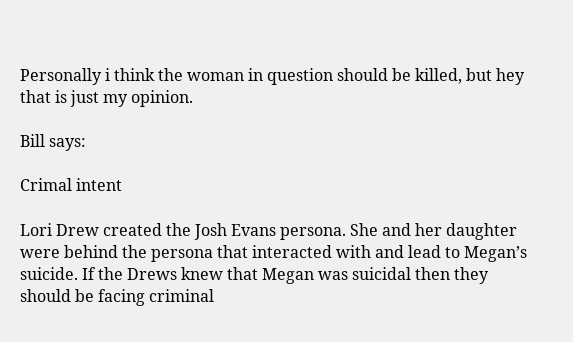Personally i think the woman in question should be killed, but hey that is just my opinion.

Bill says:

Crimal intent

Lori Drew created the Josh Evans persona. She and her daughter were behind the persona that interacted with and lead to Megan’s suicide. If the Drews knew that Megan was suicidal then they should be facing criminal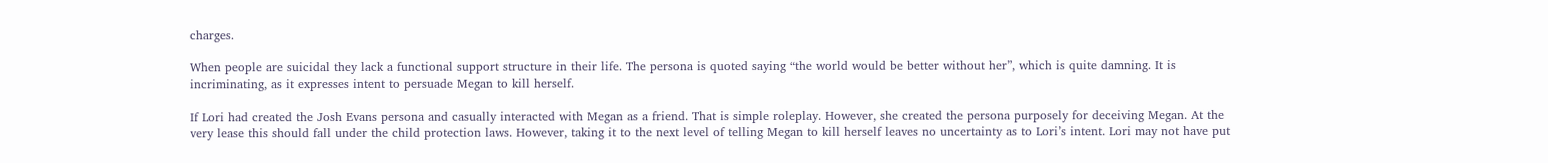charges.

When people are suicidal they lack a functional support structure in their life. The persona is quoted saying “the world would be better without her”, which is quite damning. It is incriminating, as it expresses intent to persuade Megan to kill herself.

If Lori had created the Josh Evans persona and casually interacted with Megan as a friend. That is simple roleplay. However, she created the persona purposely for deceiving Megan. At the very lease this should fall under the child protection laws. However, taking it to the next level of telling Megan to kill herself leaves no uncertainty as to Lori’s intent. Lori may not have put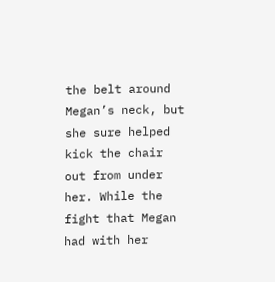the belt around Megan’s neck, but she sure helped kick the chair out from under her. While the fight that Megan had with her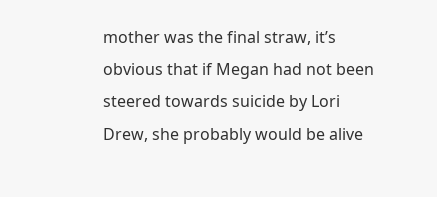mother was the final straw, it’s obvious that if Megan had not been steered towards suicide by Lori Drew, she probably would be alive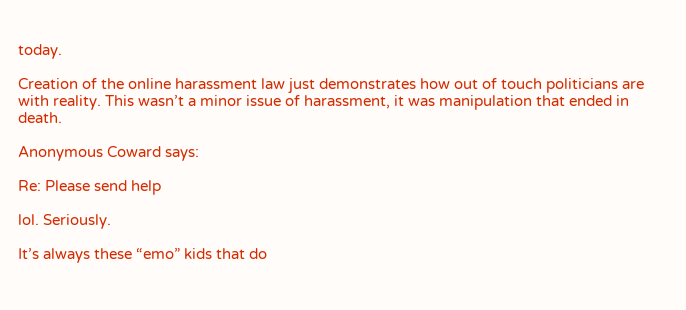today.

Creation of the online harassment law just demonstrates how out of touch politicians are with reality. This wasn’t a minor issue of harassment, it was manipulation that ended in death.

Anonymous Coward says:

Re: Please send help

lol. Seriously.

It’s always these “emo” kids that do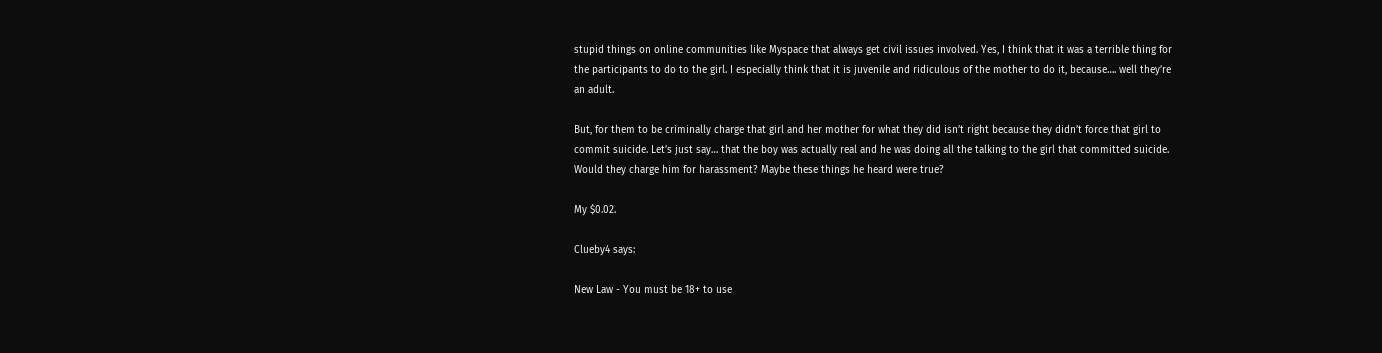stupid things on online communities like Myspace that always get civil issues involved. Yes, I think that it was a terrible thing for the participants to do to the girl. I especially think that it is juvenile and ridiculous of the mother to do it, because…. well they’re an adult.

But, for them to be criminally charge that girl and her mother for what they did isn’t right because they didn’t force that girl to commit suicide. Let’s just say… that the boy was actually real and he was doing all the talking to the girl that committed suicide. Would they charge him for harassment? Maybe these things he heard were true?

My $0.02.

Clueby4 says:

New Law - You must be 18+ to use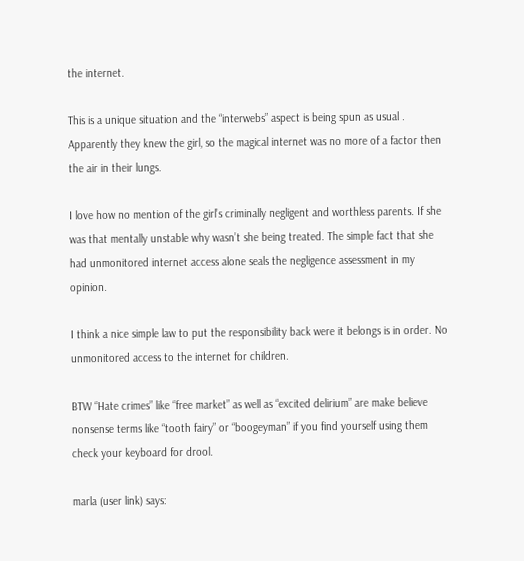the internet.

This is a unique situation and the “interwebs” aspect is being spun as usual . Apparently they knew the girl, so the magical internet was no more of a factor then the air in their lungs.

I love how no mention of the girl’s criminally negligent and worthless parents. If she was that mentally unstable why wasn’t she being treated. The simple fact that she had unmonitored internet access alone seals the negligence assessment in my opinion.

I think a nice simple law to put the responsibility back were it belongs is in order. No unmonitored access to the internet for children.

BTW “Hate crimes” like “free market” as well as “excited delirium” are make believe nonsense terms like “tooth fairy” or “boogeyman” if you find yourself using them check your keyboard for drool.

marla (user link) says: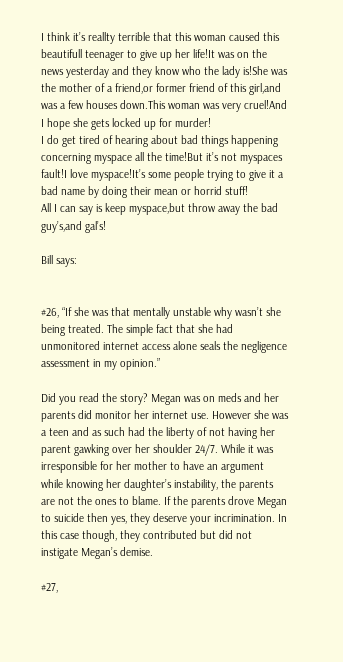I think it’s reallty terrible that this woman caused this beautifull teenager to give up her life!It was on the news yesterday and they know who the lady is!She was the mother of a friend,or former friend of this girl,and was a few houses down.This woman was very cruel!And I hope she gets locked up for murder!
I do get tired of hearing about bad things happening concerning myspace all the time!But it’s not myspaces fault!I love myspace!It’s some people trying to give it a bad name by doing their mean or horrid stuff!
All I can say is keep myspace,but throw away the bad guy’s,and gal’s!

Bill says:


#26, “If she was that mentally unstable why wasn’t she being treated. The simple fact that she had unmonitored internet access alone seals the negligence assessment in my opinion.”

Did you read the story? Megan was on meds and her parents did monitor her internet use. However she was a teen and as such had the liberty of not having her parent gawking over her shoulder 24/7. While it was irresponsible for her mother to have an argument while knowing her daughter’s instability, the parents are not the ones to blame. If the parents drove Megan to suicide then yes, they deserve your incrimination. In this case though, they contributed but did not instigate Megan’s demise.

#27,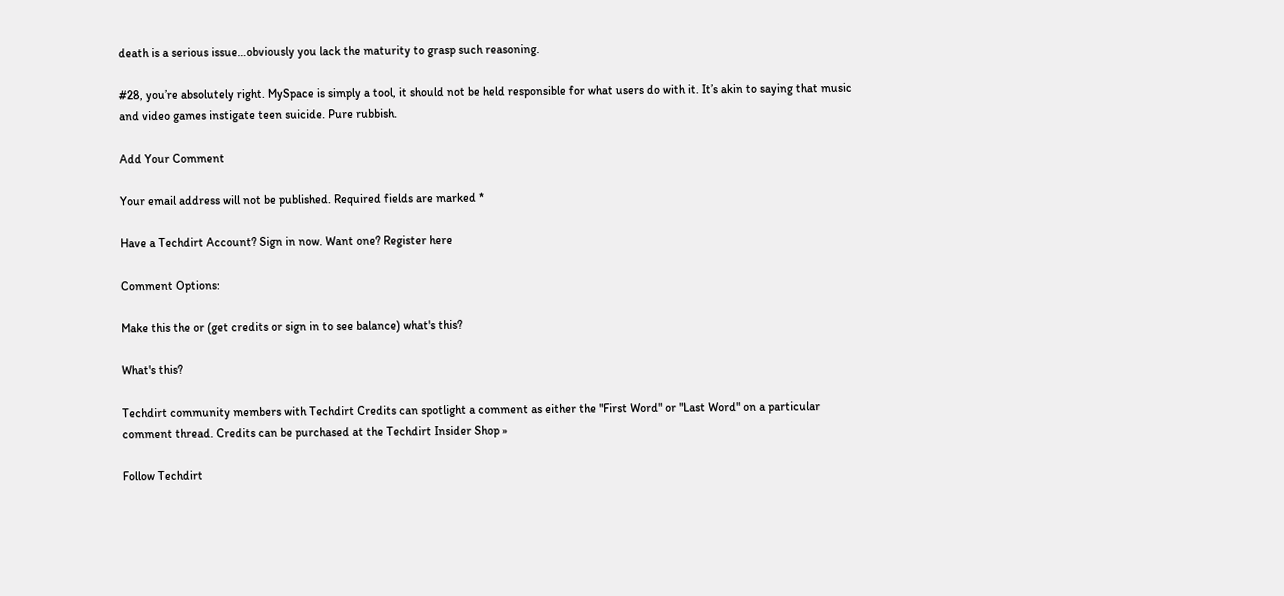death is a serious issue…obviously you lack the maturity to grasp such reasoning.

#28, you’re absolutely right. MySpace is simply a tool, it should not be held responsible for what users do with it. It’s akin to saying that music and video games instigate teen suicide. Pure rubbish.

Add Your Comment

Your email address will not be published. Required fields are marked *

Have a Techdirt Account? Sign in now. Want one? Register here

Comment Options:

Make this the or (get credits or sign in to see balance) what's this?

What's this?

Techdirt community members with Techdirt Credits can spotlight a comment as either the "First Word" or "Last Word" on a particular comment thread. Credits can be purchased at the Techdirt Insider Shop »

Follow Techdirt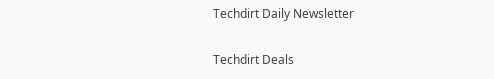Techdirt Daily Newsletter

Techdirt Deals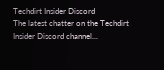Techdirt Insider Discord
The latest chatter on the Techdirt Insider Discord channel...